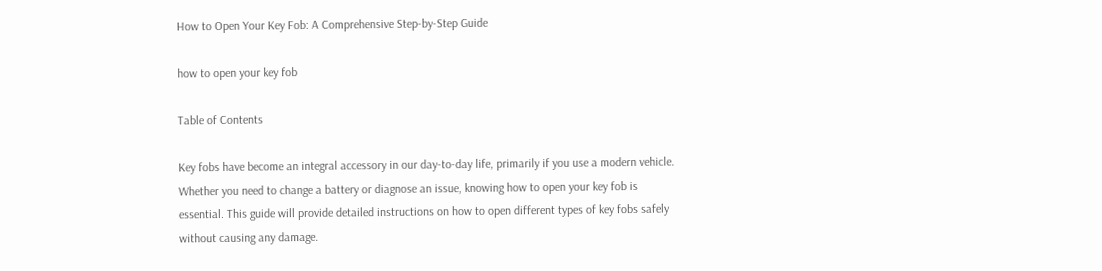How to Open Your Key Fob: A Comprehensive Step-by-Step Guide

how to open your key fob

Table of Contents

Key fobs have become an integral accessory in our day-to-day life, primarily if you use a modern vehicle. Whether you need to change a battery or diagnose an issue, knowing how to open your key fob is essential. This guide will provide detailed instructions on how to open different types of key fobs safely without causing any damage.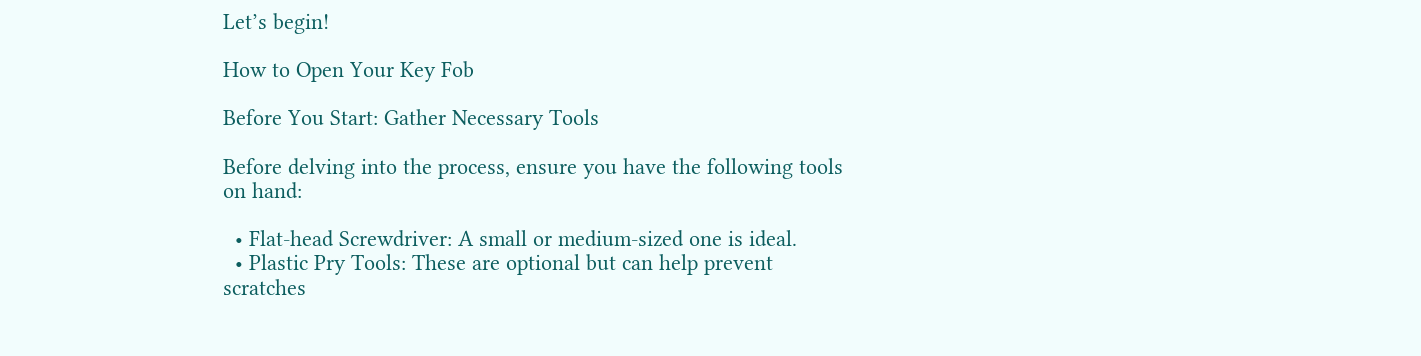Let’s begin!

How to Open Your Key Fob

Before You Start: Gather Necessary Tools

Before delving into the process, ensure you have the following tools on hand:

  • Flat-head Screwdriver: A small or medium-sized one is ideal.
  • Plastic Pry Tools: These are optional but can help prevent scratches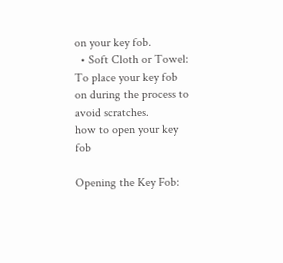on your key fob.
  • Soft Cloth or Towel: To place your key fob on during the process to avoid scratches.
how to open your key fob

Opening the Key Fob: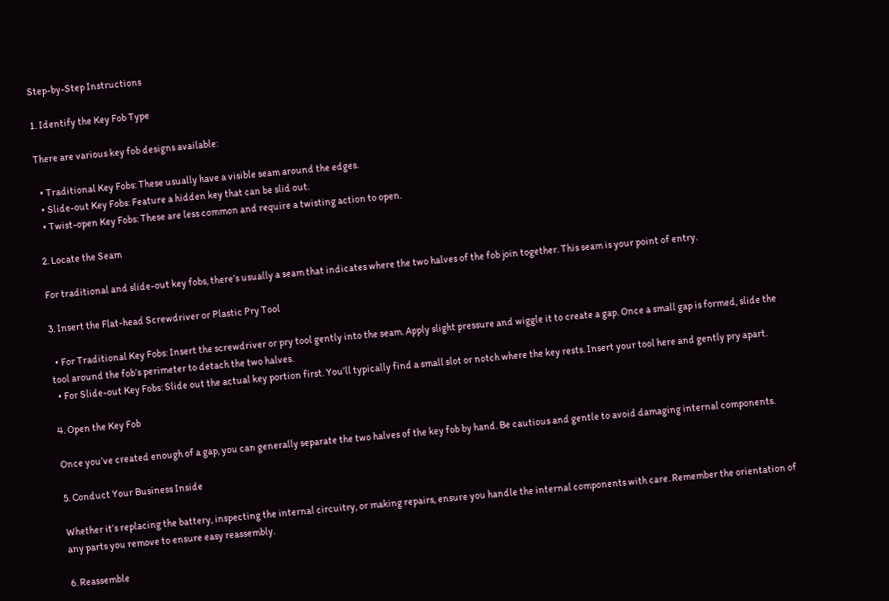Step-by-Step Instructions

1. Identify the Key Fob Type

There are various key fob designs available:

  • Traditional Key Fobs: These usually have a visible seam around the edges.
  • Slide-out Key Fobs: Feature a hidden key that can be slid out.
  • Twist-open Key Fobs: These are less common and require a twisting action to open.

2. Locate the Seam

For traditional and slide-out key fobs, there’s usually a seam that indicates where the two halves of the fob join together. This seam is your point of entry.

3. Insert the Flat-head Screwdriver or Plastic Pry Tool

  • For Traditional Key Fobs: Insert the screwdriver or pry tool gently into the seam. Apply slight pressure and wiggle it to create a gap. Once a small gap is formed, slide the tool around the fob’s perimeter to detach the two halves.
  • For Slide-out Key Fobs: Slide out the actual key portion first. You’ll typically find a small slot or notch where the key rests. Insert your tool here and gently pry apart.

4. Open the Key Fob

Once you’ve created enough of a gap, you can generally separate the two halves of the key fob by hand. Be cautious and gentle to avoid damaging internal components.

5. Conduct Your Business Inside

Whether it’s replacing the battery, inspecting the internal circuitry, or making repairs, ensure you handle the internal components with care. Remember the orientation of any parts you remove to ensure easy reassembly.

6. Reassemble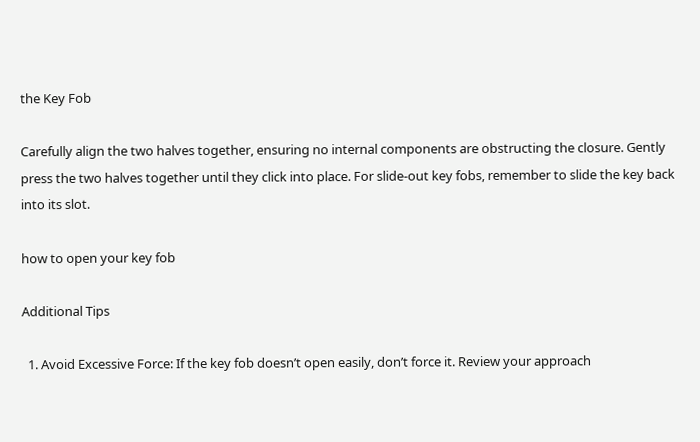the Key Fob

Carefully align the two halves together, ensuring no internal components are obstructing the closure. Gently press the two halves together until they click into place. For slide-out key fobs, remember to slide the key back into its slot.

how to open your key fob

Additional Tips

  1. Avoid Excessive Force: If the key fob doesn’t open easily, don’t force it. Review your approach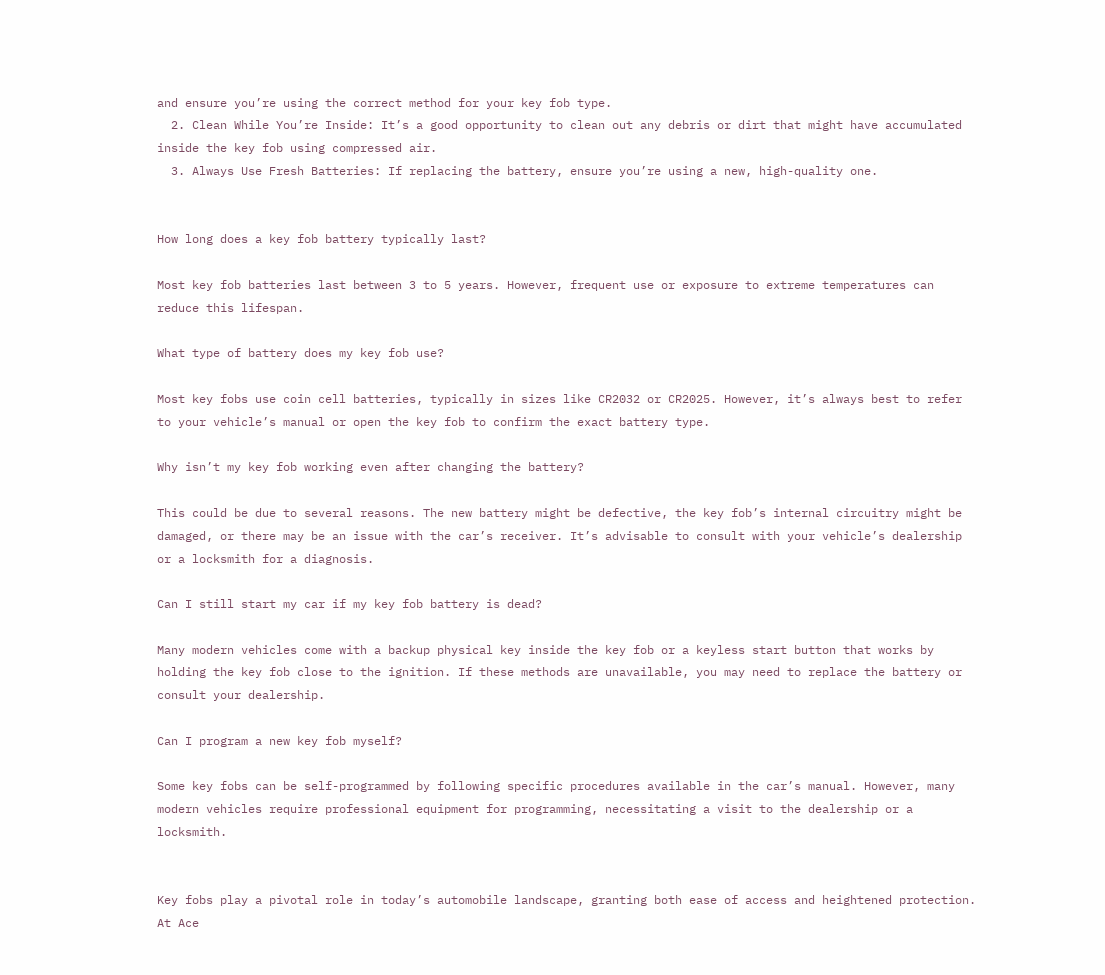and ensure you’re using the correct method for your key fob type.
  2. Clean While You’re Inside: It’s a good opportunity to clean out any debris or dirt that might have accumulated inside the key fob using compressed air.
  3. Always Use Fresh Batteries: If replacing the battery, ensure you’re using a new, high-quality one.


How long does a key fob battery typically last?

Most key fob batteries last between 3 to 5 years. However, frequent use or exposure to extreme temperatures can reduce this lifespan.

What type of battery does my key fob use?

Most key fobs use coin cell batteries, typically in sizes like CR2032 or CR2025. However, it’s always best to refer to your vehicle’s manual or open the key fob to confirm the exact battery type.

Why isn’t my key fob working even after changing the battery?

This could be due to several reasons. The new battery might be defective, the key fob’s internal circuitry might be damaged, or there may be an issue with the car’s receiver. It’s advisable to consult with your vehicle’s dealership or a locksmith for a diagnosis.

Can I still start my car if my key fob battery is dead?

Many modern vehicles come with a backup physical key inside the key fob or a keyless start button that works by holding the key fob close to the ignition. If these methods are unavailable, you may need to replace the battery or consult your dealership.

Can I program a new key fob myself?

Some key fobs can be self-programmed by following specific procedures available in the car’s manual. However, many modern vehicles require professional equipment for programming, necessitating a visit to the dealership or a locksmith.


Key fobs play a pivotal role in today’s automobile landscape, granting both ease of access and heightened protection. At Ace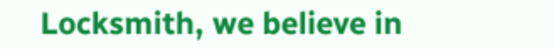Locksmith, we believe in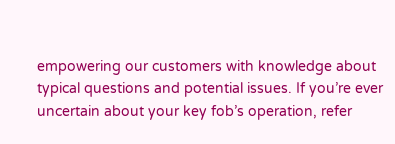empowering our customers with knowledge about typical questions and potential issues. If you’re ever uncertain about your key fob’s operation, refer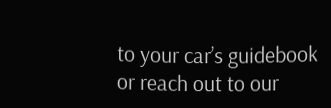to your car’s guidebook or reach out to our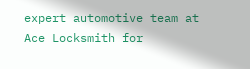expert automotive team at Ace Locksmith for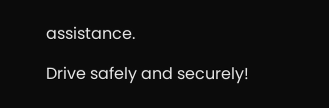assistance.

Drive safely and securely!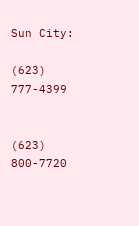Sun City:

(623) 777-4399


(623) 800-7720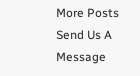More Posts
Send Us A Message